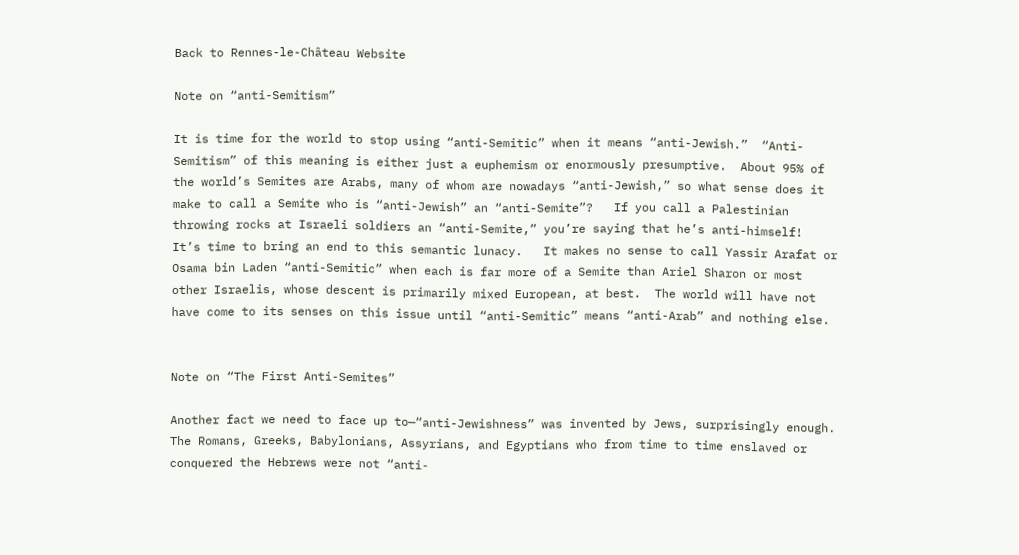Back to Rennes-le-Château Website

Note on “anti-Semitism”

It is time for the world to stop using “anti-Semitic” when it means “anti-Jewish.”  “Anti-Semitism” of this meaning is either just a euphemism or enormously presumptive.  About 95% of the world’s Semites are Arabs, many of whom are nowadays “anti-Jewish,” so what sense does it make to call a Semite who is “anti-Jewish” an “anti-Semite”?   If you call a Palestinian throwing rocks at Israeli soldiers an “anti-Semite,” you’re saying that he’s anti-himself!   It’s time to bring an end to this semantic lunacy.   It makes no sense to call Yassir Arafat or Osama bin Laden “anti-Semitic” when each is far more of a Semite than Ariel Sharon or most other Israelis, whose descent is primarily mixed European, at best.  The world will have not have come to its senses on this issue until “anti-Semitic” means “anti-Arab” and nothing else.


Note on “The First Anti-Semites”

Another fact we need to face up to—“anti-Jewishness” was invented by Jews, surprisingly enough.  The Romans, Greeks, Babylonians, Assyrians, and Egyptians who from time to time enslaved or conquered the Hebrews were not “anti-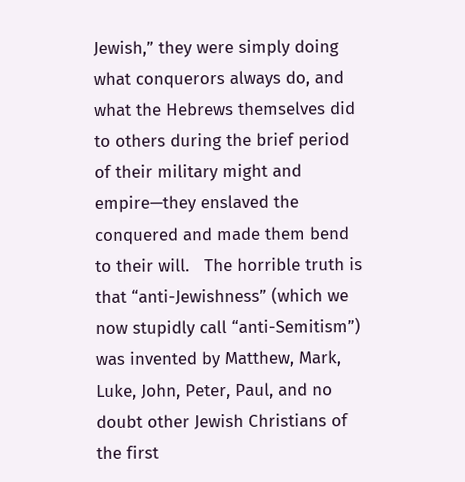Jewish,” they were simply doing what conquerors always do, and what the Hebrews themselves did to others during the brief period of their military might and empire—they enslaved the conquered and made them bend to their will.   The horrible truth is that “anti-Jewishness” (which we now stupidly call “anti-Semitism”) was invented by Matthew, Mark, Luke, John, Peter, Paul, and no doubt other Jewish Christians of the first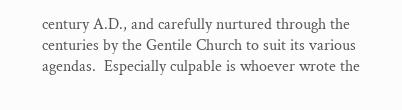century A.D., and carefully nurtured through the centuries by the Gentile Church to suit its various agendas.  Especially culpable is whoever wrote the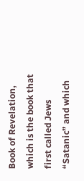Book of Revelation, which is the book that first called Jews “Satanic” and which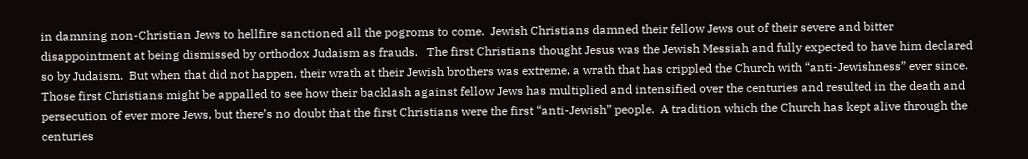in damning non-Christian Jews to hellfire sanctioned all the pogroms to come.  Jewish Christians damned their fellow Jews out of their severe and bitter disappointment at being dismissed by orthodox Judaism as frauds.   The first Christians thought Jesus was the Jewish Messiah and fully expected to have him declared so by Judaism.  But when that did not happen, their wrath at their Jewish brothers was extreme, a wrath that has crippled the Church with “anti-Jewishness” ever since. Those first Christians might be appalled to see how their backlash against fellow Jews has multiplied and intensified over the centuries and resulted in the death and persecution of ever more Jews, but there’s no doubt that the first Christians were the first “anti-Jewish” people.  A tradition which the Church has kept alive through the centuries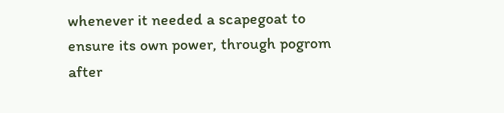whenever it needed a scapegoat to ensure its own power, through pogrom after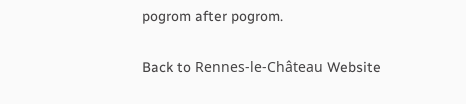pogrom after pogrom.


Back to Rennes-le-Château Website